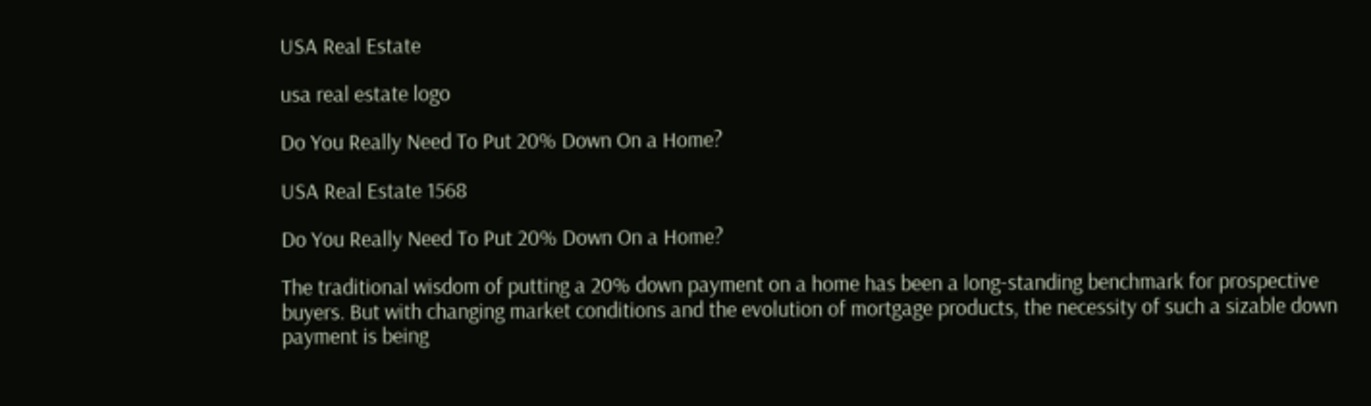USA Real Estate

usa real estate logo

Do You Really Need To Put 20% Down On a Home?

USA Real Estate 1568

Do You Really Need To Put 20% Down On a Home?

The traditional wisdom of putting a 20% down payment on a home has been a long-standing benchmark for prospective buyers. But with changing market conditions and the evolution of mortgage products, the necessity of such a sizable down payment is being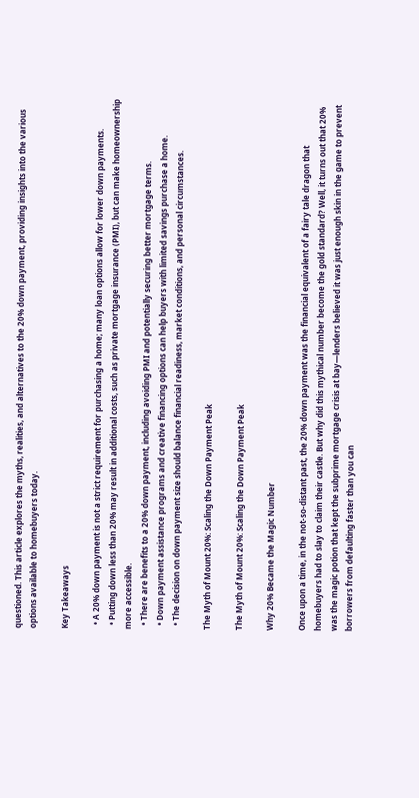questioned. This article explores the myths, realities, and alternatives to the 20% down payment, providing insights into the various options available to homebuyers today.

Key Takeaways

  • A 20% down payment is not a strict requirement for purchasing a home; many loan options allow for lower down payments.
  • Putting down less than 20% may result in additional costs, such as private mortgage insurance (PMI), but can make homeownership more accessible.
  • There are benefits to a 20% down payment, including avoiding PMI and potentially securing better mortgage terms.
  • Down payment assistance programs and creative financing options can help buyers with limited savings purchase a home.
  • The decision on down payment size should balance financial readiness, market conditions, and personal circumstances.

The Myth of Mount 20%: Scaling the Down Payment Peak

The Myth of Mount 20%: Scaling the Down Payment Peak

Why 20% Became the Magic Number

Once upon a time, in the not-so-distant past, the 20% down payment was the financial equivalent of a fairy tale dragon that homebuyers had to slay to claim their castle. But why did this mythical number become the gold standard? Well, it turns out that 20% was the magic potion that kept the subprime mortgage crisis at bay—lenders believed it was just enough skin in the game to prevent borrowers from defaulting faster than you can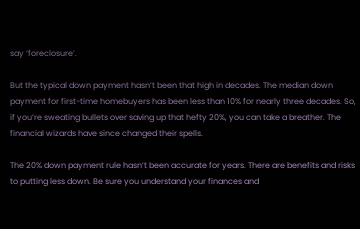say ‘foreclosure’.

But the typical down payment hasn’t been that high in decades. The median down payment for first-time homebuyers has been less than 10% for nearly three decades. So, if you’re sweating bullets over saving up that hefty 20%, you can take a breather. The financial wizards have since changed their spells.

The 20% down payment rule hasn’t been accurate for years. There are benefits and risks to putting less down. Be sure you understand your finances and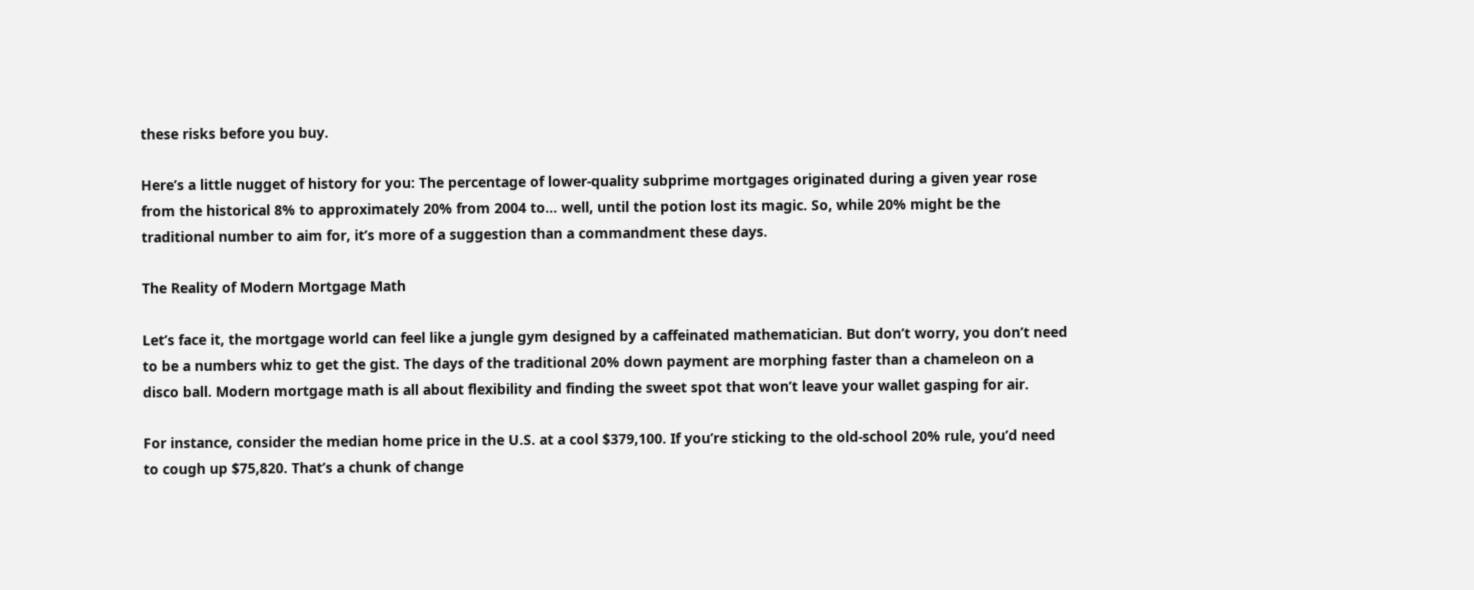these risks before you buy.

Here’s a little nugget of history for you: The percentage of lower-quality subprime mortgages originated during a given year rose from the historical 8% to approximately 20% from 2004 to… well, until the potion lost its magic. So, while 20% might be the traditional number to aim for, it’s more of a suggestion than a commandment these days.

The Reality of Modern Mortgage Math

Let’s face it, the mortgage world can feel like a jungle gym designed by a caffeinated mathematician. But don’t worry, you don’t need to be a numbers whiz to get the gist. The days of the traditional 20% down payment are morphing faster than a chameleon on a disco ball. Modern mortgage math is all about flexibility and finding the sweet spot that won’t leave your wallet gasping for air.

For instance, consider the median home price in the U.S. at a cool $379,100. If you’re sticking to the old-school 20% rule, you’d need to cough up $75,820. That’s a chunk of change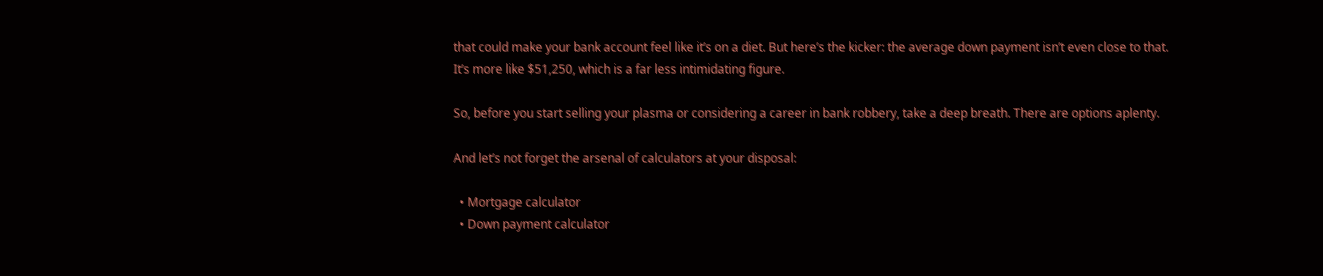that could make your bank account feel like it’s on a diet. But here’s the kicker: the average down payment isn’t even close to that. It’s more like $51,250, which is a far less intimidating figure.

So, before you start selling your plasma or considering a career in bank robbery, take a deep breath. There are options aplenty.

And let’s not forget the arsenal of calculators at your disposal:

  • Mortgage calculator
  • Down payment calculator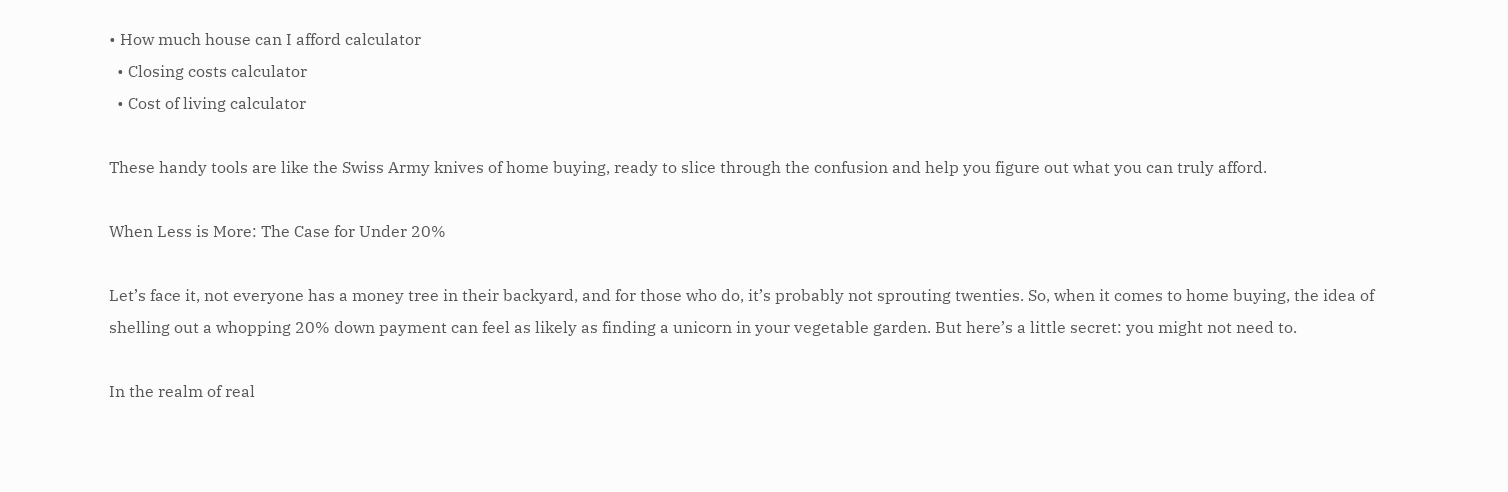• How much house can I afford calculator
  • Closing costs calculator
  • Cost of living calculator

These handy tools are like the Swiss Army knives of home buying, ready to slice through the confusion and help you figure out what you can truly afford.

When Less is More: The Case for Under 20%

Let’s face it, not everyone has a money tree in their backyard, and for those who do, it’s probably not sprouting twenties. So, when it comes to home buying, the idea of shelling out a whopping 20% down payment can feel as likely as finding a unicorn in your vegetable garden. But here’s a little secret: you might not need to.

In the realm of real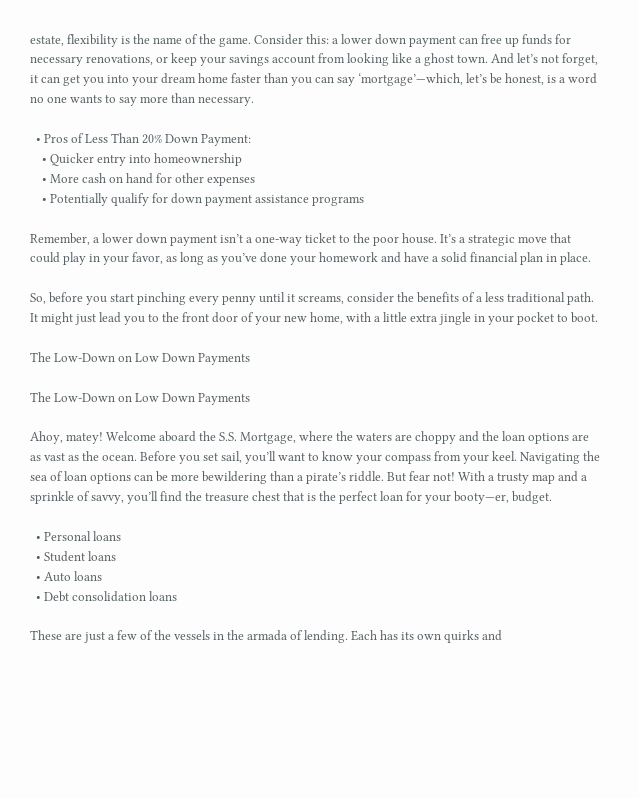estate, flexibility is the name of the game. Consider this: a lower down payment can free up funds for necessary renovations, or keep your savings account from looking like a ghost town. And let’s not forget, it can get you into your dream home faster than you can say ‘mortgage’—which, let’s be honest, is a word no one wants to say more than necessary.

  • Pros of Less Than 20% Down Payment:
    • Quicker entry into homeownership
    • More cash on hand for other expenses
    • Potentially qualify for down payment assistance programs

Remember, a lower down payment isn’t a one-way ticket to the poor house. It’s a strategic move that could play in your favor, as long as you’ve done your homework and have a solid financial plan in place.

So, before you start pinching every penny until it screams, consider the benefits of a less traditional path. It might just lead you to the front door of your new home, with a little extra jingle in your pocket to boot.

The Low-Down on Low Down Payments

The Low-Down on Low Down Payments

Ahoy, matey! Welcome aboard the S.S. Mortgage, where the waters are choppy and the loan options are as vast as the ocean. Before you set sail, you’ll want to know your compass from your keel. Navigating the sea of loan options can be more bewildering than a pirate’s riddle. But fear not! With a trusty map and a sprinkle of savvy, you’ll find the treasure chest that is the perfect loan for your booty—er, budget.

  • Personal loans
  • Student loans
  • Auto loans
  • Debt consolidation loans

These are just a few of the vessels in the armada of lending. Each has its own quirks and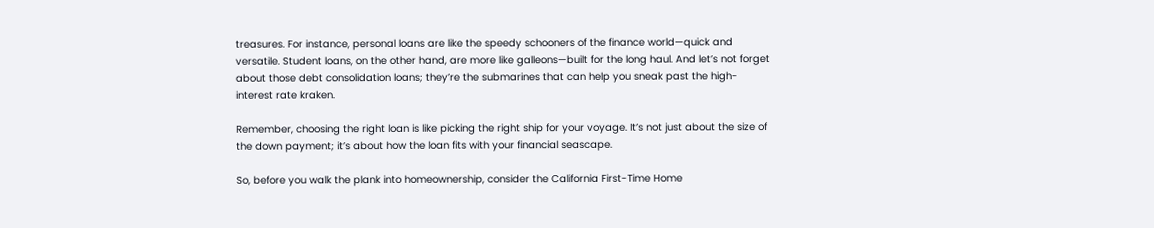treasures. For instance, personal loans are like the speedy schooners of the finance world—quick and versatile. Student loans, on the other hand, are more like galleons—built for the long haul. And let’s not forget about those debt consolidation loans; they’re the submarines that can help you sneak past the high-interest rate kraken.

Remember, choosing the right loan is like picking the right ship for your voyage. It’s not just about the size of the down payment; it’s about how the loan fits with your financial seascape.

So, before you walk the plank into homeownership, consider the California First-Time Home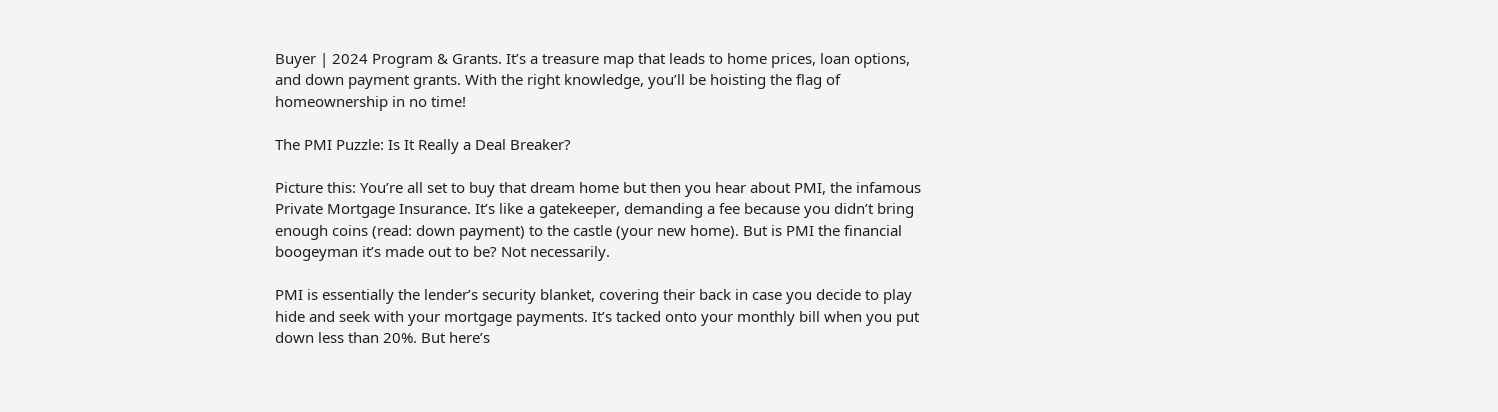Buyer | 2024 Program & Grants. It’s a treasure map that leads to home prices, loan options, and down payment grants. With the right knowledge, you’ll be hoisting the flag of homeownership in no time!

The PMI Puzzle: Is It Really a Deal Breaker?

Picture this: You’re all set to buy that dream home but then you hear about PMI, the infamous Private Mortgage Insurance. It’s like a gatekeeper, demanding a fee because you didn’t bring enough coins (read: down payment) to the castle (your new home). But is PMI the financial boogeyman it’s made out to be? Not necessarily.

PMI is essentially the lender’s security blanket, covering their back in case you decide to play hide and seek with your mortgage payments. It’s tacked onto your monthly bill when you put down less than 20%. But here’s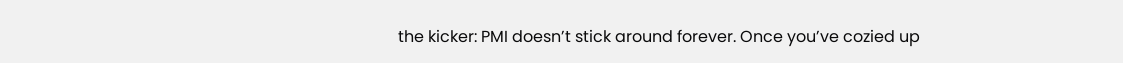the kicker: PMI doesn’t stick around forever. Once you’ve cozied up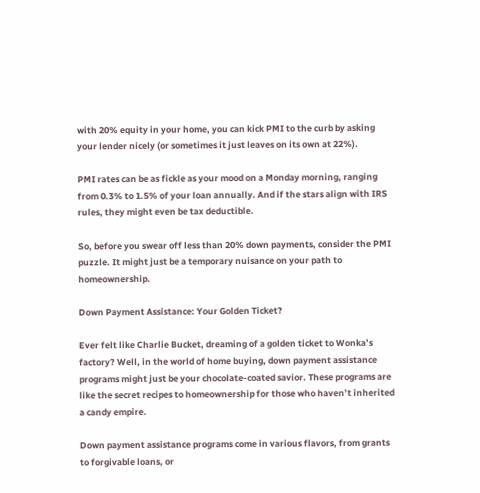with 20% equity in your home, you can kick PMI to the curb by asking your lender nicely (or sometimes it just leaves on its own at 22%).

PMI rates can be as fickle as your mood on a Monday morning, ranging from 0.3% to 1.5% of your loan annually. And if the stars align with IRS rules, they might even be tax deductible.

So, before you swear off less than 20% down payments, consider the PMI puzzle. It might just be a temporary nuisance on your path to homeownership.

Down Payment Assistance: Your Golden Ticket?

Ever felt like Charlie Bucket, dreaming of a golden ticket to Wonka’s factory? Well, in the world of home buying, down payment assistance programs might just be your chocolate-coated savior. These programs are like the secret recipes to homeownership for those who haven’t inherited a candy empire.

Down payment assistance programs come in various flavors, from grants to forgivable loans, or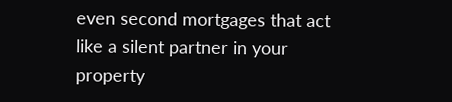even second mortgages that act like a silent partner in your property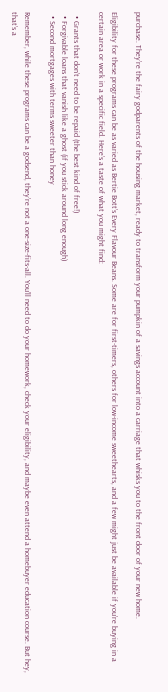purchase. They’re the fairy godparents of the housing market, ready to transform your pumpkin of a savings account into a carriage that whisks you to the front door of your new home.

Eligibility for these programs can be as varied as Bertie Bott’s Every Flavour Beans. Some are for first-timers, others for low-income sweethearts, and a few might just be available if you’re buying in a certain area or work in a specific field. Here’s a taste of what you might find:

  • Grants that don’t need to be repaid (the best kind of free!)
  • Forgivable loans that vanish like a ghost (if you stick around long enough)
  • Second mortgages with terms sweeter than honey

Remember, while these programs can be a godsend, they’re not a one-size-fits-all. You’ll need to do your homework, check your eligibility, and maybe even attend a homebuyer education course. But hey, that’s a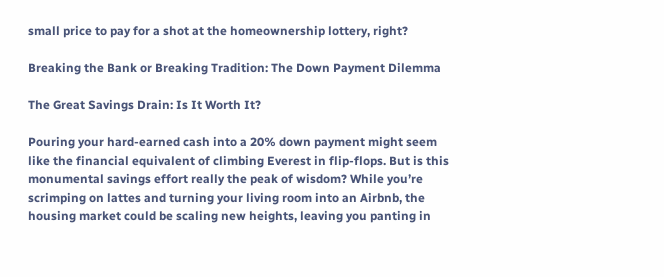small price to pay for a shot at the homeownership lottery, right?

Breaking the Bank or Breaking Tradition: The Down Payment Dilemma

The Great Savings Drain: Is It Worth It?

Pouring your hard-earned cash into a 20% down payment might seem like the financial equivalent of climbing Everest in flip-flops. But is this monumental savings effort really the peak of wisdom? While you’re scrimping on lattes and turning your living room into an Airbnb, the housing market could be scaling new heights, leaving you panting in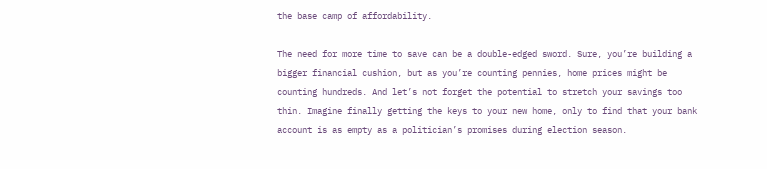the base camp of affordability.

The need for more time to save can be a double-edged sword. Sure, you’re building a bigger financial cushion, but as you’re counting pennies, home prices might be counting hundreds. And let’s not forget the potential to stretch your savings too thin. Imagine finally getting the keys to your new home, only to find that your bank account is as empty as a politician’s promises during election season.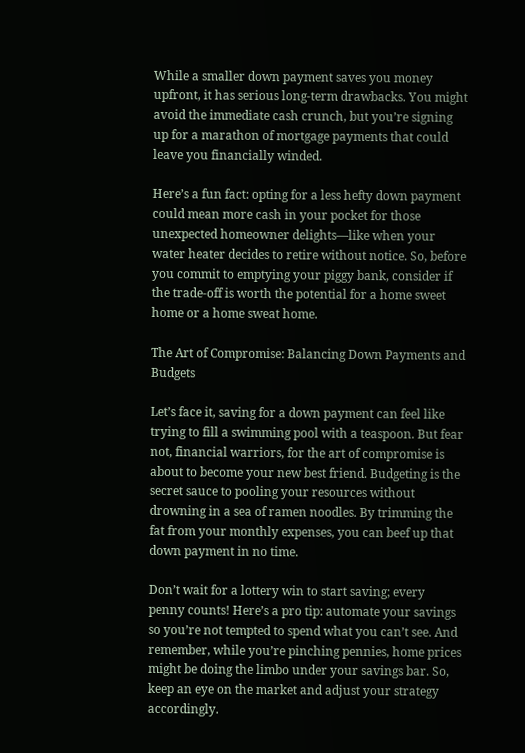While a smaller down payment saves you money upfront, it has serious long-term drawbacks. You might avoid the immediate cash crunch, but you’re signing up for a marathon of mortgage payments that could leave you financially winded.

Here’s a fun fact: opting for a less hefty down payment could mean more cash in your pocket for those unexpected homeowner delights—like when your water heater decides to retire without notice. So, before you commit to emptying your piggy bank, consider if the trade-off is worth the potential for a home sweet home or a home sweat home.

The Art of Compromise: Balancing Down Payments and Budgets

Let’s face it, saving for a down payment can feel like trying to fill a swimming pool with a teaspoon. But fear not, financial warriors, for the art of compromise is about to become your new best friend. Budgeting is the secret sauce to pooling your resources without drowning in a sea of ramen noodles. By trimming the fat from your monthly expenses, you can beef up that down payment in no time.

Don’t wait for a lottery win to start saving; every penny counts! Here’s a pro tip: automate your savings so you’re not tempted to spend what you can’t see. And remember, while you’re pinching pennies, home prices might be doing the limbo under your savings bar. So, keep an eye on the market and adjust your strategy accordingly.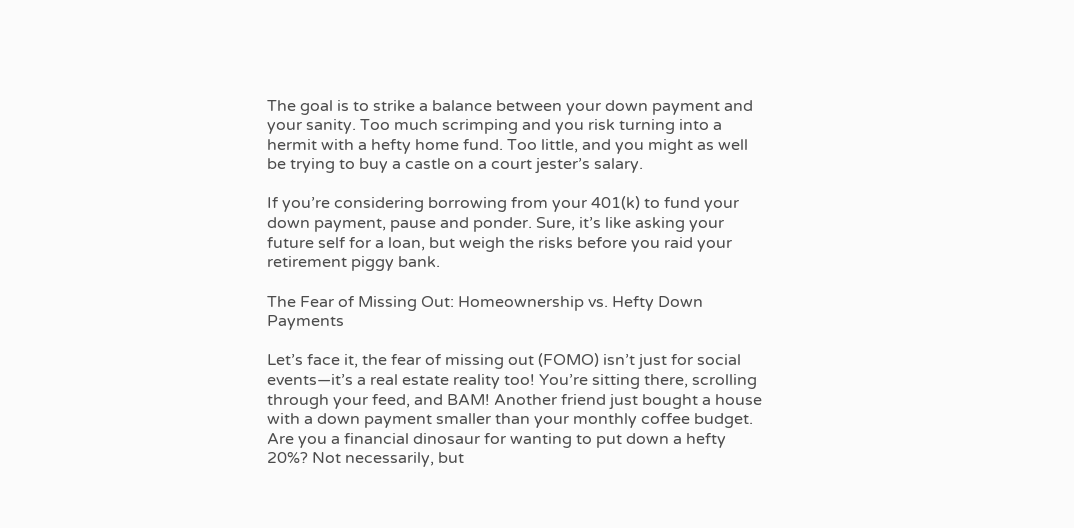The goal is to strike a balance between your down payment and your sanity. Too much scrimping and you risk turning into a hermit with a hefty home fund. Too little, and you might as well be trying to buy a castle on a court jester’s salary.

If you’re considering borrowing from your 401(k) to fund your down payment, pause and ponder. Sure, it’s like asking your future self for a loan, but weigh the risks before you raid your retirement piggy bank.

The Fear of Missing Out: Homeownership vs. Hefty Down Payments

Let’s face it, the fear of missing out (FOMO) isn’t just for social events—it’s a real estate reality too! You’re sitting there, scrolling through your feed, and BAM! Another friend just bought a house with a down payment smaller than your monthly coffee budget. Are you a financial dinosaur for wanting to put down a hefty 20%? Not necessarily, but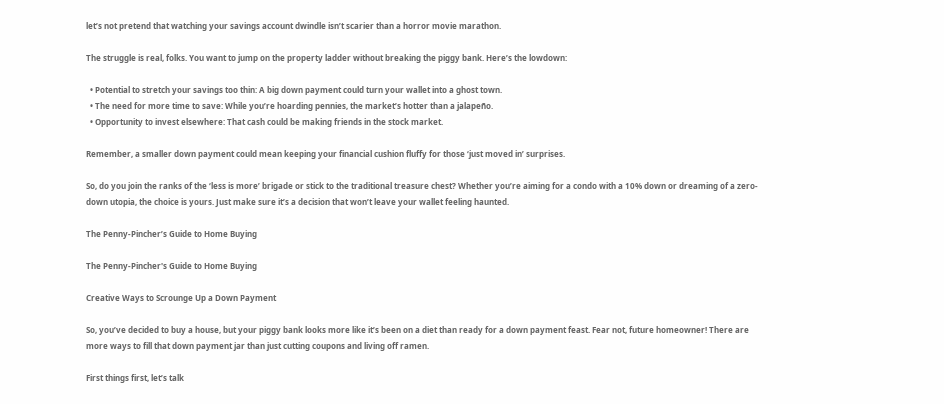let’s not pretend that watching your savings account dwindle isn’t scarier than a horror movie marathon.

The struggle is real, folks. You want to jump on the property ladder without breaking the piggy bank. Here’s the lowdown:

  • Potential to stretch your savings too thin: A big down payment could turn your wallet into a ghost town.
  • The need for more time to save: While you’re hoarding pennies, the market’s hotter than a jalapeño.
  • Opportunity to invest elsewhere: That cash could be making friends in the stock market.

Remember, a smaller down payment could mean keeping your financial cushion fluffy for those ‘just moved in’ surprises.

So, do you join the ranks of the ‘less is more’ brigade or stick to the traditional treasure chest? Whether you’re aiming for a condo with a 10% down or dreaming of a zero-down utopia, the choice is yours. Just make sure it’s a decision that won’t leave your wallet feeling haunted.

The Penny-Pincher’s Guide to Home Buying

The Penny-Pincher's Guide to Home Buying

Creative Ways to Scrounge Up a Down Payment

So, you’ve decided to buy a house, but your piggy bank looks more like it’s been on a diet than ready for a down payment feast. Fear not, future homeowner! There are more ways to fill that down payment jar than just cutting coupons and living off ramen.

First things first, let’s talk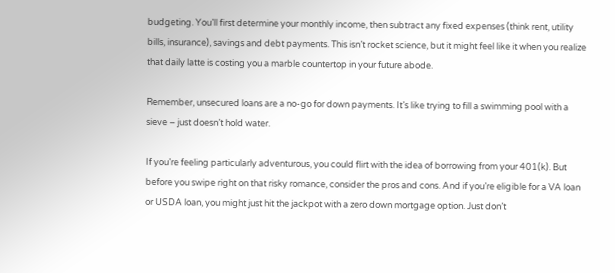budgeting. You’ll first determine your monthly income, then subtract any fixed expenses (think rent, utility bills, insurance), savings and debt payments. This isn’t rocket science, but it might feel like it when you realize that daily latte is costing you a marble countertop in your future abode.

Remember, unsecured loans are a no-go for down payments. It’s like trying to fill a swimming pool with a sieve – just doesn’t hold water.

If you’re feeling particularly adventurous, you could flirt with the idea of borrowing from your 401(k). But before you swipe right on that risky romance, consider the pros and cons. And if you’re eligible for a VA loan or USDA loan, you might just hit the jackpot with a zero down mortgage option. Just don’t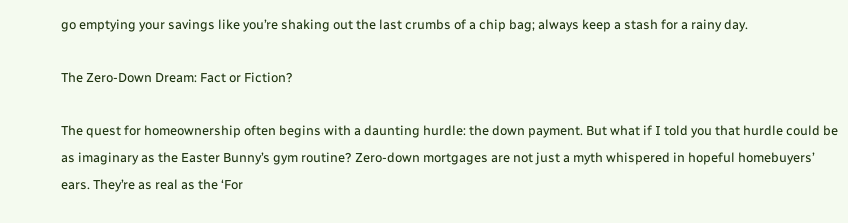go emptying your savings like you’re shaking out the last crumbs of a chip bag; always keep a stash for a rainy day.

The Zero-Down Dream: Fact or Fiction?

The quest for homeownership often begins with a daunting hurdle: the down payment. But what if I told you that hurdle could be as imaginary as the Easter Bunny’s gym routine? Zero-down mortgages are not just a myth whispered in hopeful homebuyers’ ears. They’re as real as the ‘For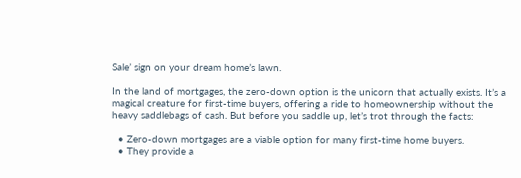Sale’ sign on your dream home’s lawn.

In the land of mortgages, the zero-down option is the unicorn that actually exists. It’s a magical creature for first-time buyers, offering a ride to homeownership without the heavy saddlebags of cash. But before you saddle up, let’s trot through the facts:

  • Zero-down mortgages are a viable option for many first-time home buyers.
  • They provide a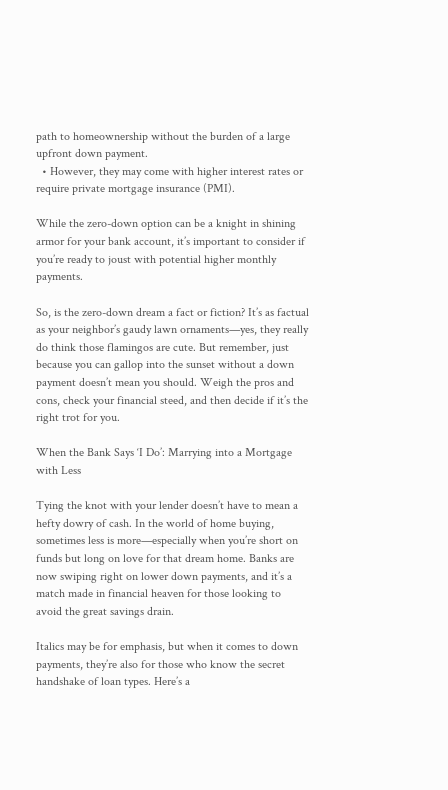path to homeownership without the burden of a large upfront down payment.
  • However, they may come with higher interest rates or require private mortgage insurance (PMI).

While the zero-down option can be a knight in shining armor for your bank account, it’s important to consider if you’re ready to joust with potential higher monthly payments.

So, is the zero-down dream a fact or fiction? It’s as factual as your neighbor’s gaudy lawn ornaments—yes, they really do think those flamingos are cute. But remember, just because you can gallop into the sunset without a down payment doesn’t mean you should. Weigh the pros and cons, check your financial steed, and then decide if it’s the right trot for you.

When the Bank Says ‘I Do’: Marrying into a Mortgage with Less

Tying the knot with your lender doesn’t have to mean a hefty dowry of cash. In the world of home buying, sometimes less is more—especially when you’re short on funds but long on love for that dream home. Banks are now swiping right on lower down payments, and it’s a match made in financial heaven for those looking to avoid the great savings drain.

Italics may be for emphasis, but when it comes to down payments, they’re also for those who know the secret handshake of loan types. Here’s a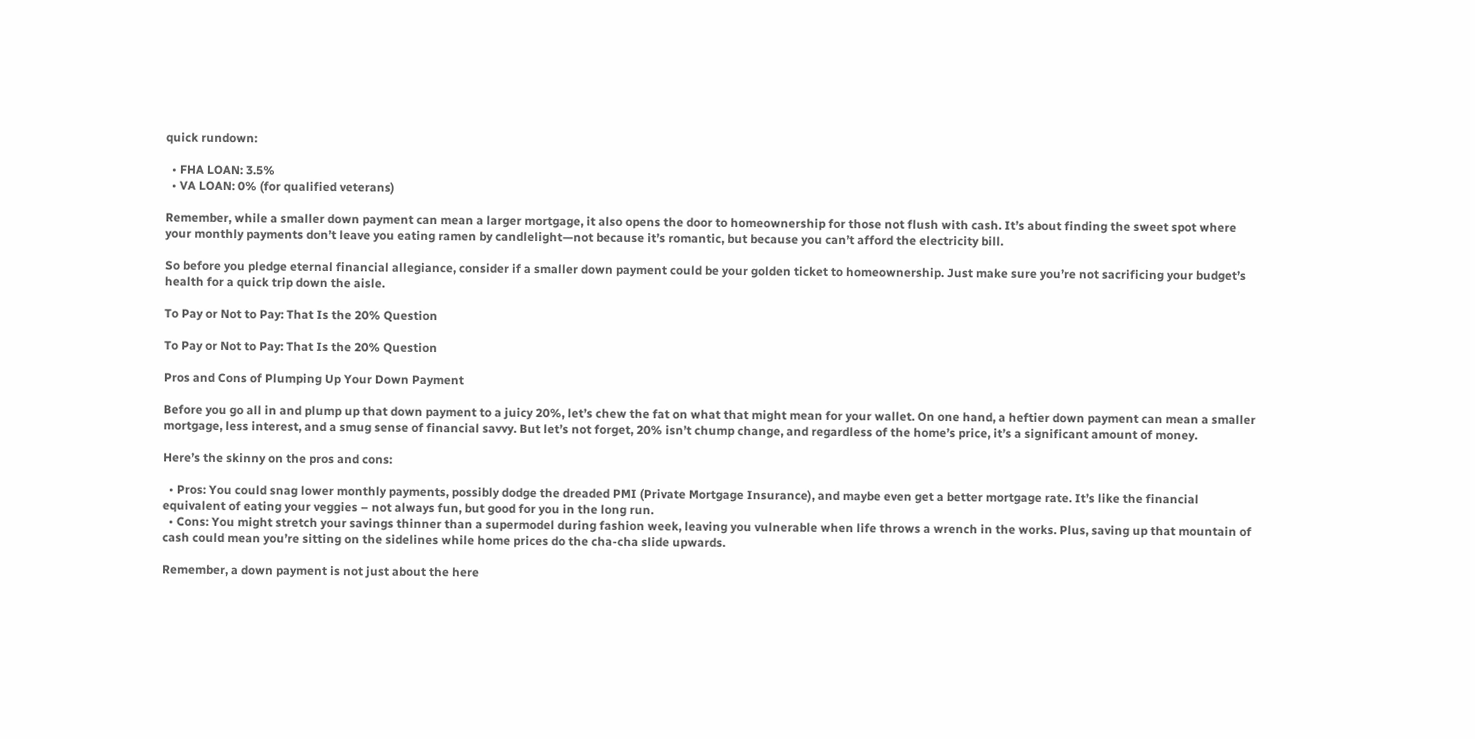quick rundown:

  • FHA LOAN: 3.5%
  • VA LOAN: 0% (for qualified veterans)

Remember, while a smaller down payment can mean a larger mortgage, it also opens the door to homeownership for those not flush with cash. It’s about finding the sweet spot where your monthly payments don’t leave you eating ramen by candlelight—not because it’s romantic, but because you can’t afford the electricity bill.

So before you pledge eternal financial allegiance, consider if a smaller down payment could be your golden ticket to homeownership. Just make sure you’re not sacrificing your budget’s health for a quick trip down the aisle.

To Pay or Not to Pay: That Is the 20% Question

To Pay or Not to Pay: That Is the 20% Question

Pros and Cons of Plumping Up Your Down Payment

Before you go all in and plump up that down payment to a juicy 20%, let’s chew the fat on what that might mean for your wallet. On one hand, a heftier down payment can mean a smaller mortgage, less interest, and a smug sense of financial savvy. But let’s not forget, 20% isn’t chump change, and regardless of the home’s price, it’s a significant amount of money.

Here’s the skinny on the pros and cons:

  • Pros: You could snag lower monthly payments, possibly dodge the dreaded PMI (Private Mortgage Insurance), and maybe even get a better mortgage rate. It’s like the financial equivalent of eating your veggies – not always fun, but good for you in the long run.
  • Cons: You might stretch your savings thinner than a supermodel during fashion week, leaving you vulnerable when life throws a wrench in the works. Plus, saving up that mountain of cash could mean you’re sitting on the sidelines while home prices do the cha-cha slide upwards.

Remember, a down payment is not just about the here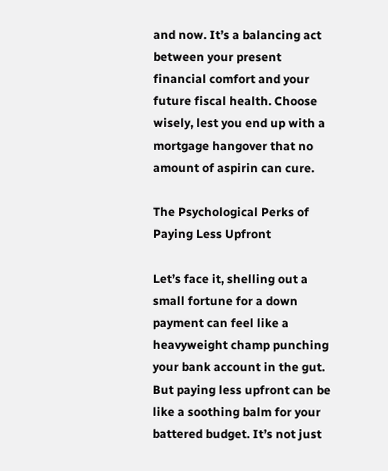and now. It’s a balancing act between your present financial comfort and your future fiscal health. Choose wisely, lest you end up with a mortgage hangover that no amount of aspirin can cure.

The Psychological Perks of Paying Less Upfront

Let’s face it, shelling out a small fortune for a down payment can feel like a heavyweight champ punching your bank account in the gut. But paying less upfront can be like a soothing balm for your battered budget. It’s not just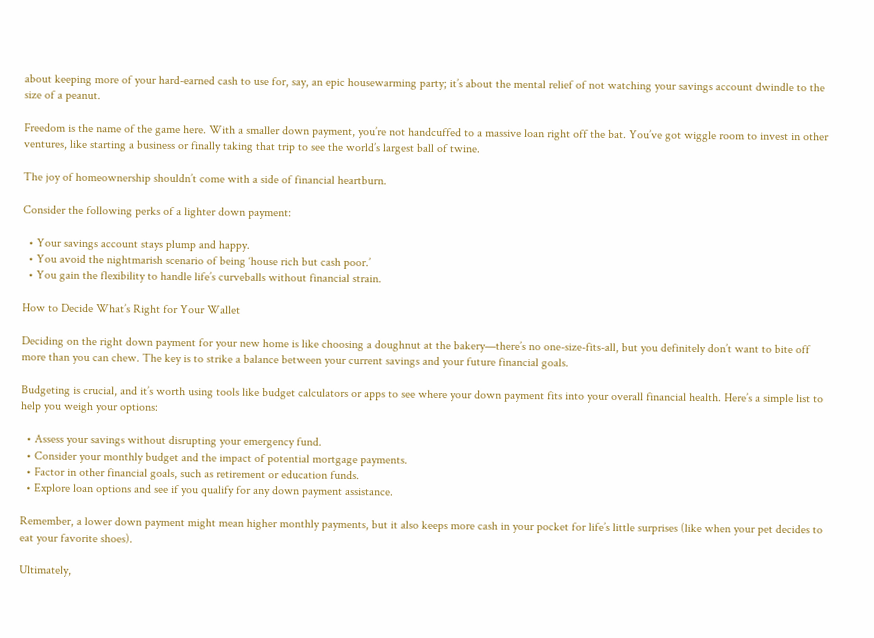about keeping more of your hard-earned cash to use for, say, an epic housewarming party; it’s about the mental relief of not watching your savings account dwindle to the size of a peanut.

Freedom is the name of the game here. With a smaller down payment, you’re not handcuffed to a massive loan right off the bat. You’ve got wiggle room to invest in other ventures, like starting a business or finally taking that trip to see the world’s largest ball of twine.

The joy of homeownership shouldn’t come with a side of financial heartburn.

Consider the following perks of a lighter down payment:

  • Your savings account stays plump and happy.
  • You avoid the nightmarish scenario of being ‘house rich but cash poor.’
  • You gain the flexibility to handle life’s curveballs without financial strain.

How to Decide What’s Right for Your Wallet

Deciding on the right down payment for your new home is like choosing a doughnut at the bakery—there’s no one-size-fits-all, but you definitely don’t want to bite off more than you can chew. The key is to strike a balance between your current savings and your future financial goals.

Budgeting is crucial, and it’s worth using tools like budget calculators or apps to see where your down payment fits into your overall financial health. Here’s a simple list to help you weigh your options:

  • Assess your savings without disrupting your emergency fund.
  • Consider your monthly budget and the impact of potential mortgage payments.
  • Factor in other financial goals, such as retirement or education funds.
  • Explore loan options and see if you qualify for any down payment assistance.

Remember, a lower down payment might mean higher monthly payments, but it also keeps more cash in your pocket for life’s little surprises (like when your pet decides to eat your favorite shoes).

Ultimately,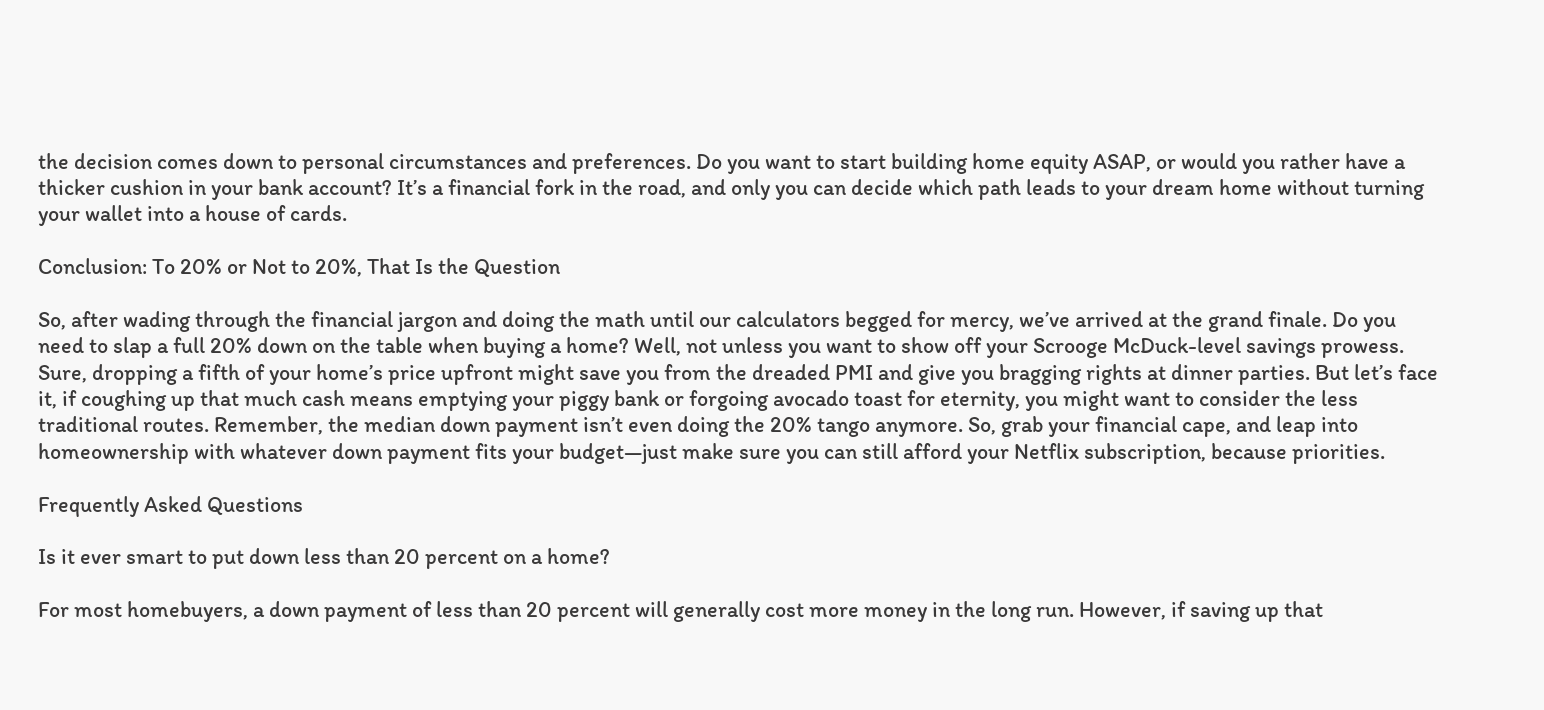the decision comes down to personal circumstances and preferences. Do you want to start building home equity ASAP, or would you rather have a thicker cushion in your bank account? It’s a financial fork in the road, and only you can decide which path leads to your dream home without turning your wallet into a house of cards.

Conclusion: To 20% or Not to 20%, That Is the Question

So, after wading through the financial jargon and doing the math until our calculators begged for mercy, we’ve arrived at the grand finale. Do you need to slap a full 20% down on the table when buying a home? Well, not unless you want to show off your Scrooge McDuck-level savings prowess. Sure, dropping a fifth of your home’s price upfront might save you from the dreaded PMI and give you bragging rights at dinner parties. But let’s face it, if coughing up that much cash means emptying your piggy bank or forgoing avocado toast for eternity, you might want to consider the less traditional routes. Remember, the median down payment isn’t even doing the 20% tango anymore. So, grab your financial cape, and leap into homeownership with whatever down payment fits your budget—just make sure you can still afford your Netflix subscription, because priorities.

Frequently Asked Questions

Is it ever smart to put down less than 20 percent on a home?

For most homebuyers, a down payment of less than 20 percent will generally cost more money in the long run. However, if saving up that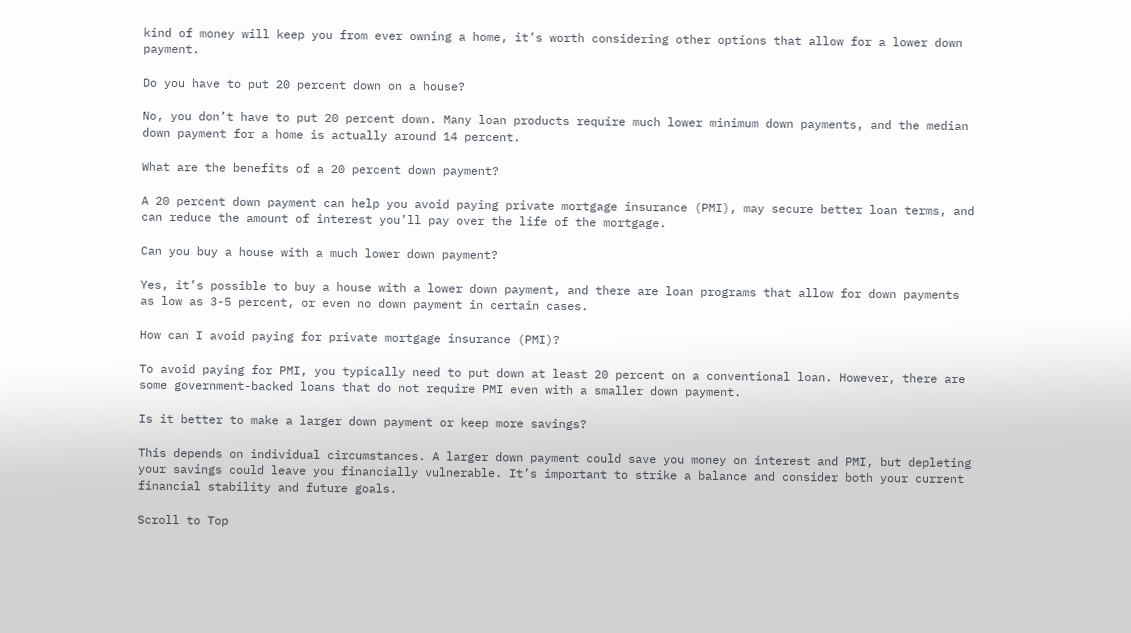kind of money will keep you from ever owning a home, it’s worth considering other options that allow for a lower down payment.

Do you have to put 20 percent down on a house?

No, you don’t have to put 20 percent down. Many loan products require much lower minimum down payments, and the median down payment for a home is actually around 14 percent.

What are the benefits of a 20 percent down payment?

A 20 percent down payment can help you avoid paying private mortgage insurance (PMI), may secure better loan terms, and can reduce the amount of interest you’ll pay over the life of the mortgage.

Can you buy a house with a much lower down payment?

Yes, it’s possible to buy a house with a lower down payment, and there are loan programs that allow for down payments as low as 3-5 percent, or even no down payment in certain cases.

How can I avoid paying for private mortgage insurance (PMI)?

To avoid paying for PMI, you typically need to put down at least 20 percent on a conventional loan. However, there are some government-backed loans that do not require PMI even with a smaller down payment.

Is it better to make a larger down payment or keep more savings?

This depends on individual circumstances. A larger down payment could save you money on interest and PMI, but depleting your savings could leave you financially vulnerable. It’s important to strike a balance and consider both your current financial stability and future goals.

Scroll to Top